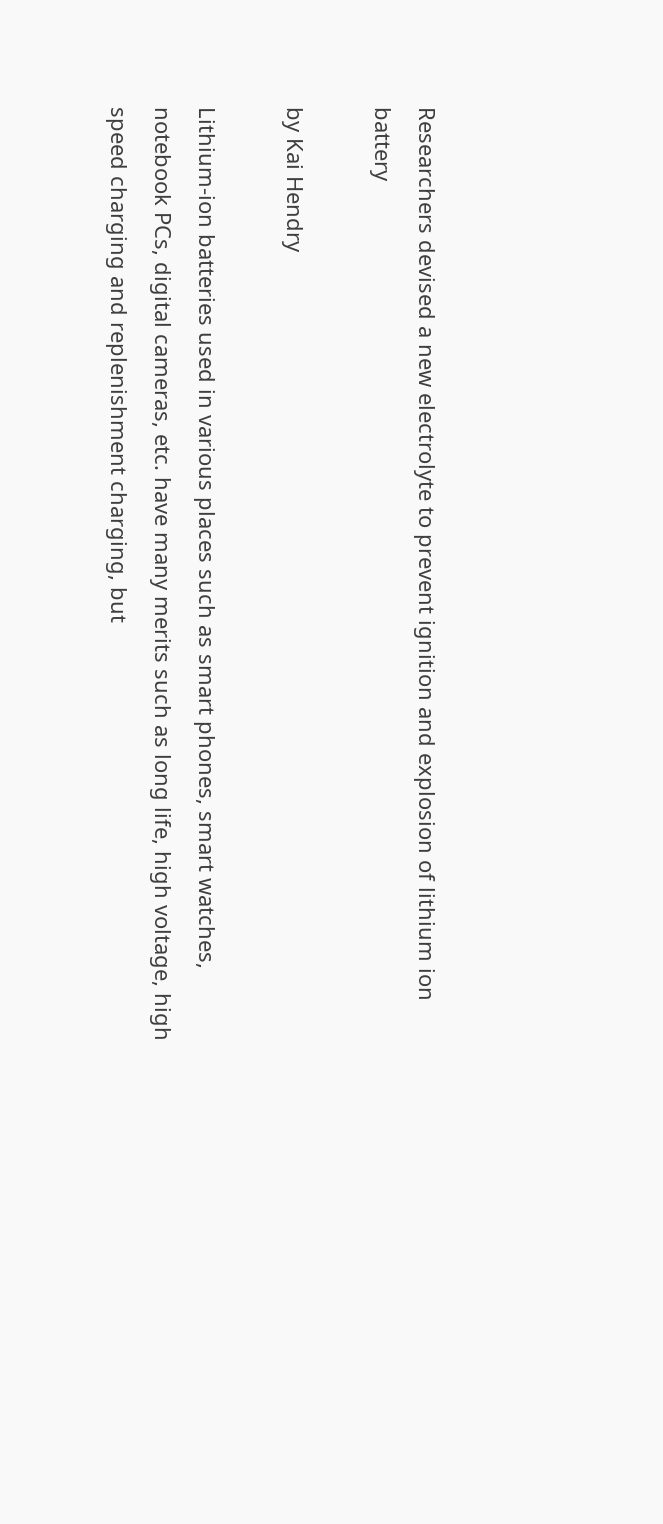Researchers devised a new electrolyte to prevent ignition and explosion of lithium ion battery

by Kai Hendry

Lithium-ion batteries used in various places such as smart phones, smart watches, notebook PCs, digital cameras, etc. have many merits such as long life, high voltage, high speed charging and replenishment charging, but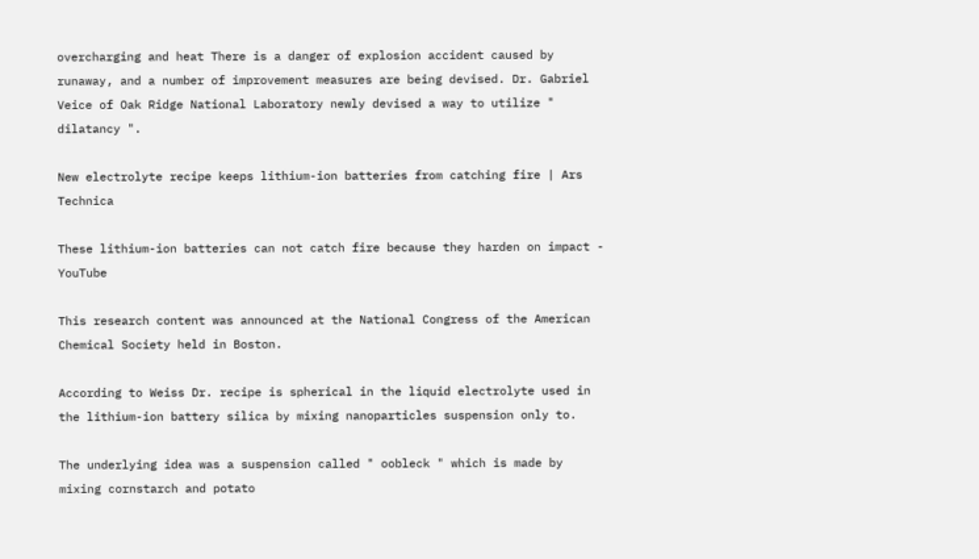overcharging and heat There is a danger of explosion accident caused by runaway, and a number of improvement measures are being devised. Dr. Gabriel Veice of Oak Ridge National Laboratory newly devised a way to utilize " dilatancy ".

New electrolyte recipe keeps lithium-ion batteries from catching fire | Ars Technica

These lithium-ion batteries can not catch fire because they harden on impact - YouTube

This research content was announced at the National Congress of the American Chemical Society held in Boston.

According to Weiss Dr. recipe is spherical in the liquid electrolyte used in the lithium-ion battery silica by mixing nanoparticles suspension only to.

The underlying idea was a suspension called " oobleck " which is made by mixing cornstarch and potato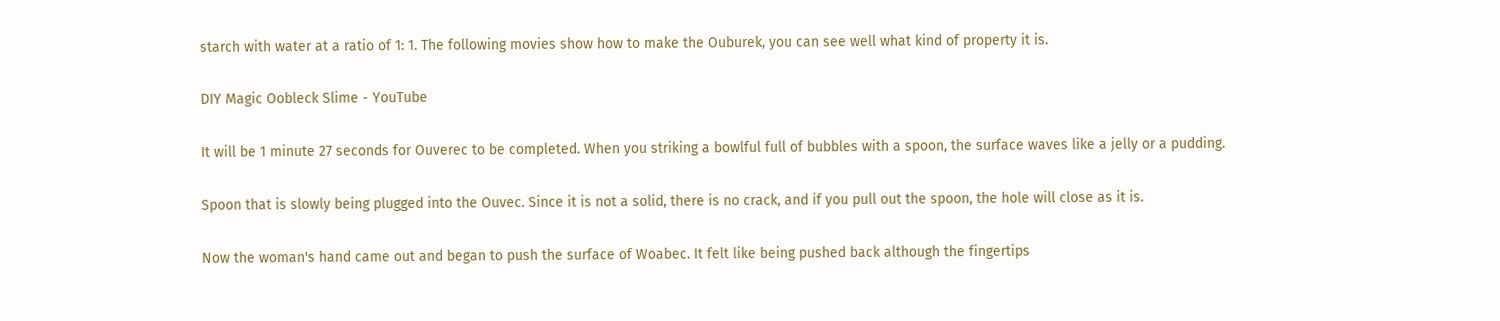starch with water at a ratio of 1: 1. The following movies show how to make the Ouburek, you can see well what kind of property it is.

DIY Magic Oobleck Slime - YouTube

It will be 1 minute 27 seconds for Ouverec to be completed. When you striking a bowlful full of bubbles with a spoon, the surface waves like a jelly or a pudding.

Spoon that is slowly being plugged into the Ouvec. Since it is not a solid, there is no crack, and if you pull out the spoon, the hole will close as it is.

Now the woman's hand came out and began to push the surface of Woabec. It felt like being pushed back although the fingertips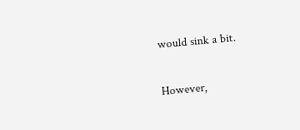would sink a bit.

However,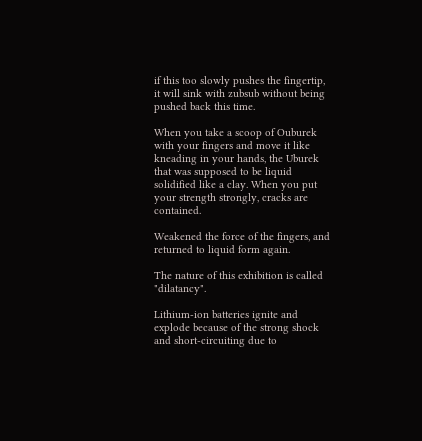if this too slowly pushes the fingertip, it will sink with zubsub without being pushed back this time.

When you take a scoop of Ouburek with your fingers and move it like kneading in your hands, the Uburek that was supposed to be liquid solidified like a clay. When you put your strength strongly, cracks are contained.

Weakened the force of the fingers, and returned to liquid form again.

The nature of this exhibition is called "dilatancy".

Lithium-ion batteries ignite and explode because of the strong shock and short-circuiting due to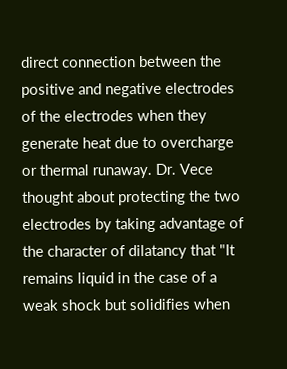direct connection between the positive and negative electrodes of the electrodes when they generate heat due to overcharge or thermal runaway. Dr. Vece thought about protecting the two electrodes by taking advantage of the character of dilatancy that "It remains liquid in the case of a weak shock but solidifies when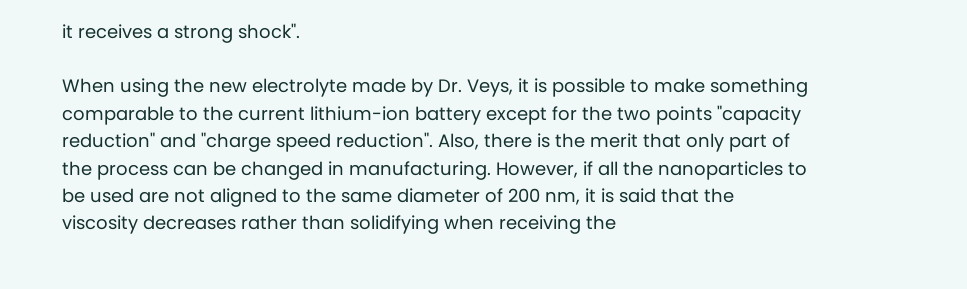it receives a strong shock".

When using the new electrolyte made by Dr. Veys, it is possible to make something comparable to the current lithium-ion battery except for the two points "capacity reduction" and "charge speed reduction". Also, there is the merit that only part of the process can be changed in manufacturing. However, if all the nanoparticles to be used are not aligned to the same diameter of 200 nm, it is said that the viscosity decreases rather than solidifying when receiving the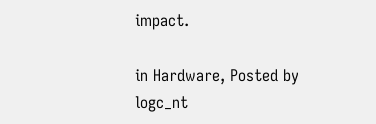impact.

in Hardware, Posted by logc_nt